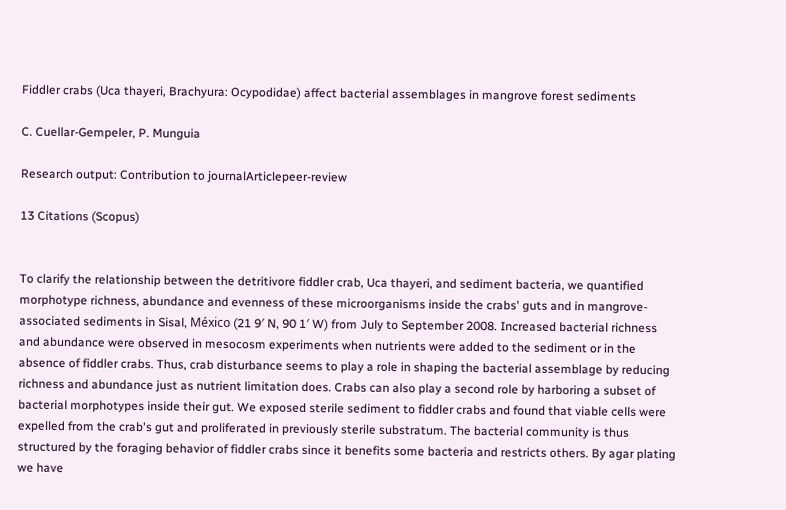Fiddler crabs (Uca thayeri, Brachyura: Ocypodidae) affect bacterial assemblages in mangrove forest sediments

C. Cuellar-Gempeler, P. Munguia

Research output: Contribution to journalArticlepeer-review

13 Citations (Scopus)


To clarify the relationship between the detritivore fiddler crab, Uca thayeri, and sediment bacteria, we quantified morphotype richness, abundance and evenness of these microorganisms inside the crabs' guts and in mangrove-associated sediments in Sisal, México (21 9′ N, 90 1′ W) from July to September 2008. Increased bacterial richness and abundance were observed in mesocosm experiments when nutrients were added to the sediment or in the absence of fiddler crabs. Thus, crab disturbance seems to play a role in shaping the bacterial assemblage by reducing richness and abundance just as nutrient limitation does. Crabs can also play a second role by harboring a subset of bacterial morphotypes inside their gut. We exposed sterile sediment to fiddler crabs and found that viable cells were expelled from the crab's gut and proliferated in previously sterile substratum. The bacterial community is thus structured by the foraging behavior of fiddler crabs since it benefits some bacteria and restricts others. By agar plating we have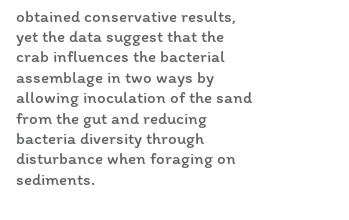obtained conservative results, yet the data suggest that the crab influences the bacterial assemblage in two ways by allowing inoculation of the sand from the gut and reducing bacteria diversity through disturbance when foraging on sediments.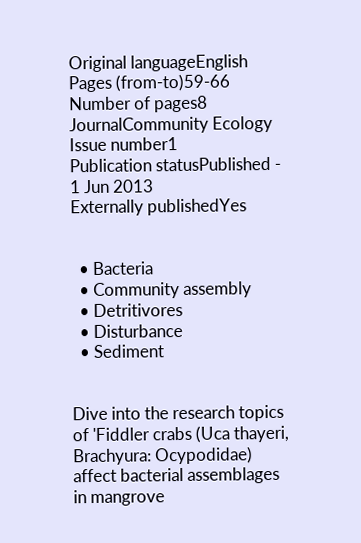Original languageEnglish
Pages (from-to)59-66
Number of pages8
JournalCommunity Ecology
Issue number1
Publication statusPublished - 1 Jun 2013
Externally publishedYes


  • Bacteria
  • Community assembly
  • Detritivores
  • Disturbance
  • Sediment


Dive into the research topics of 'Fiddler crabs (Uca thayeri, Brachyura: Ocypodidae) affect bacterial assemblages in mangrove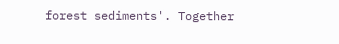forest sediments'. Together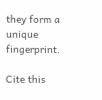they form a unique fingerprint.

Cite this